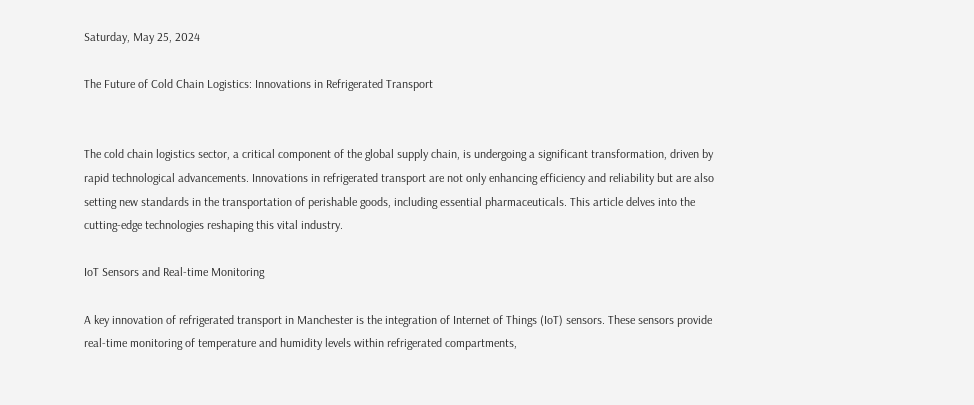Saturday, May 25, 2024

The Future of Cold Chain Logistics: Innovations in Refrigerated Transport


The cold chain logistics sector, a critical component of the global supply chain, is undergoing a significant transformation, driven by rapid technological advancements. Innovations in refrigerated transport are not only enhancing efficiency and reliability but are also setting new standards in the transportation of perishable goods, including essential pharmaceuticals. This article delves into the cutting-edge technologies reshaping this vital industry.

IoT Sensors and Real-time Monitoring

A key innovation of refrigerated transport in Manchester is the integration of Internet of Things (IoT) sensors. These sensors provide real-time monitoring of temperature and humidity levels within refrigerated compartments,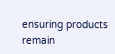ensuring products remain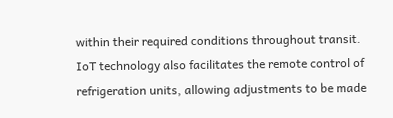within their required conditions throughout transit. IoT technology also facilitates the remote control of refrigeration units, allowing adjustments to be made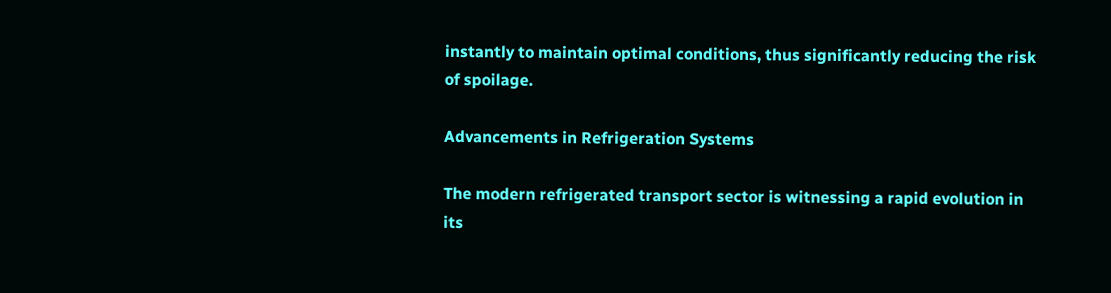instantly to maintain optimal conditions, thus significantly reducing the risk of spoilage.

Advancements in Refrigeration Systems

The modern refrigerated transport sector is witnessing a rapid evolution in its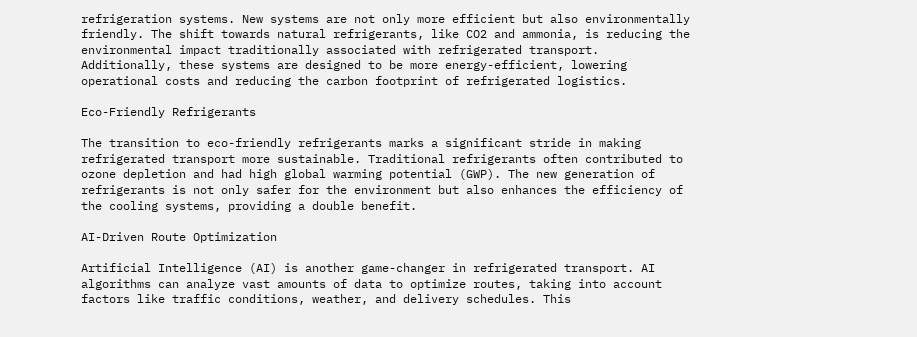refrigeration systems. New systems are not only more efficient but also environmentally friendly. The shift towards natural refrigerants, like CO2 and ammonia, is reducing the environmental impact traditionally associated with refrigerated transport. Additionally, these systems are designed to be more energy-efficient, lowering operational costs and reducing the carbon footprint of refrigerated logistics.

Eco-Friendly Refrigerants

The transition to eco-friendly refrigerants marks a significant stride in making refrigerated transport more sustainable. Traditional refrigerants often contributed to ozone depletion and had high global warming potential (GWP). The new generation of refrigerants is not only safer for the environment but also enhances the efficiency of the cooling systems, providing a double benefit.

AI-Driven Route Optimization

Artificial Intelligence (AI) is another game-changer in refrigerated transport. AI algorithms can analyze vast amounts of data to optimize routes, taking into account factors like traffic conditions, weather, and delivery schedules. This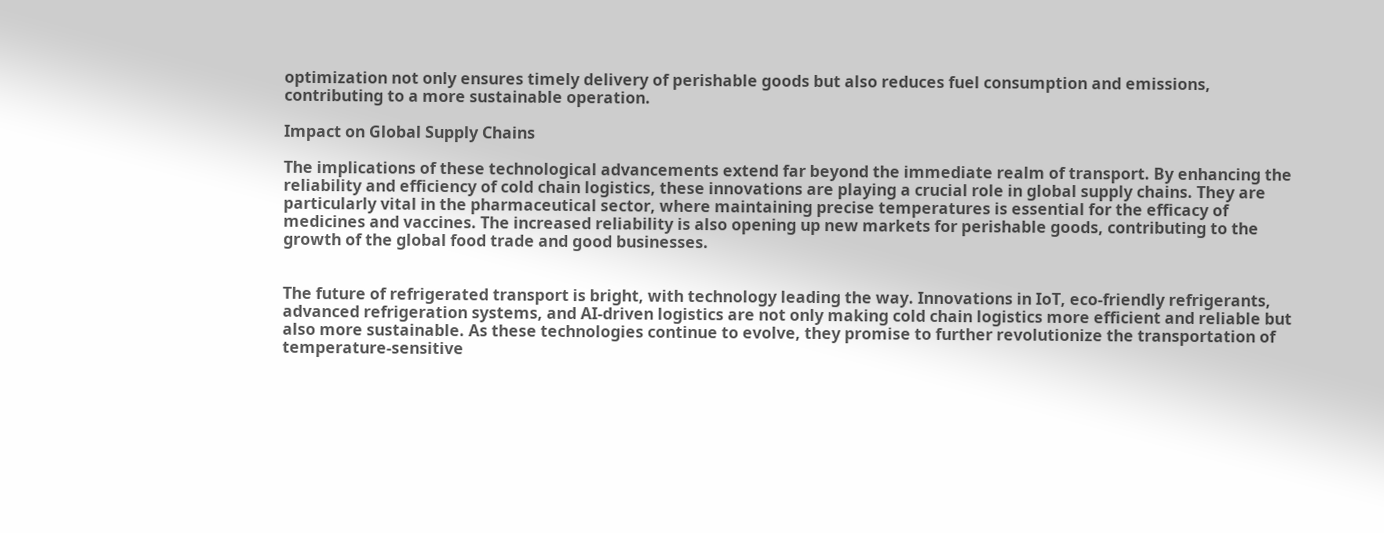optimization not only ensures timely delivery of perishable goods but also reduces fuel consumption and emissions, contributing to a more sustainable operation.

Impact on Global Supply Chains

The implications of these technological advancements extend far beyond the immediate realm of transport. By enhancing the reliability and efficiency of cold chain logistics, these innovations are playing a crucial role in global supply chains. They are particularly vital in the pharmaceutical sector, where maintaining precise temperatures is essential for the efficacy of medicines and vaccines. The increased reliability is also opening up new markets for perishable goods, contributing to the growth of the global food trade and good businesses.


The future of refrigerated transport is bright, with technology leading the way. Innovations in IoT, eco-friendly refrigerants, advanced refrigeration systems, and AI-driven logistics are not only making cold chain logistics more efficient and reliable but also more sustainable. As these technologies continue to evolve, they promise to further revolutionize the transportation of temperature-sensitive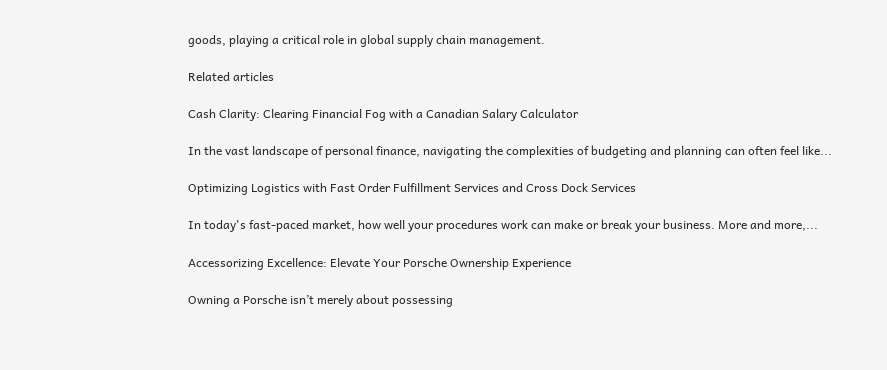goods, playing a critical role in global supply chain management.

Related articles

Cash Clarity: Clearing Financial Fog with a Canadian Salary Calculator

In the vast landscape of personal finance, navigating the complexities of budgeting and planning can often feel like...

Optimizing Logistics with Fast Order Fulfillment Services and Cross Dock Services

In today's fast-paced market, how well your procedures work can make or break your business. More and more,...

Accessorizing Excellence: Elevate Your Porsche Ownership Experience

Owning a Porsche isn’t merely about possessing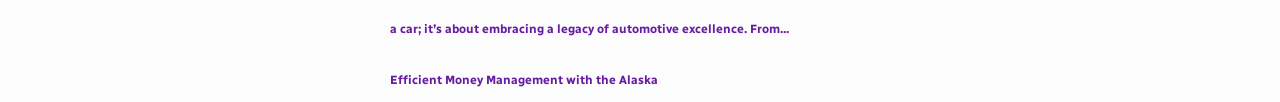a car; it’s about embracing a legacy of automotive excellence. From...

Efficient Money Management with the Alaska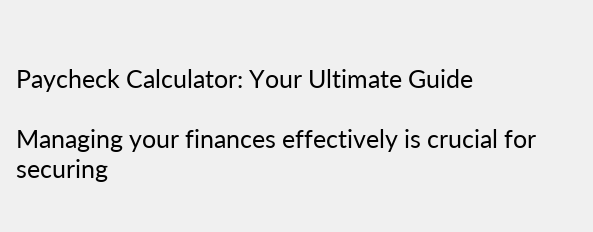Paycheck Calculator: Your Ultimate Guide

Managing your finances effectively is crucial for securing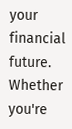your financial future. Whether you're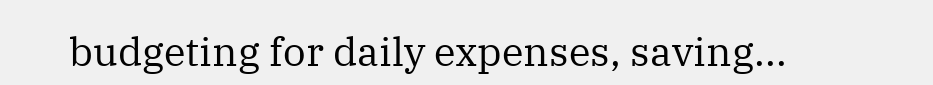budgeting for daily expenses, saving...